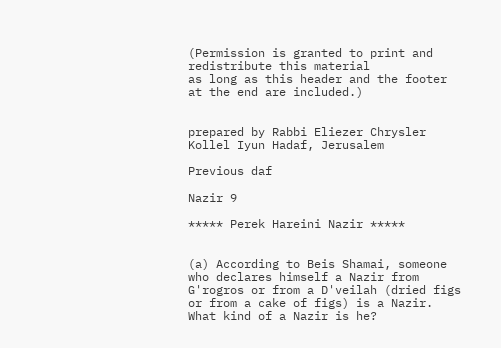(Permission is granted to print and redistribute this material
as long as this header and the footer at the end are included.)


prepared by Rabbi Eliezer Chrysler
Kollel Iyun Hadaf, Jerusalem

Previous daf

Nazir 9

***** Perek Hareini Nazir *****


(a) According to Beis Shamai, someone who declares himself a Nazir from G'rogros or from a D'veilah (dried figs or from a cake of figs) is a Nazir.
What kind of a Nazir is he?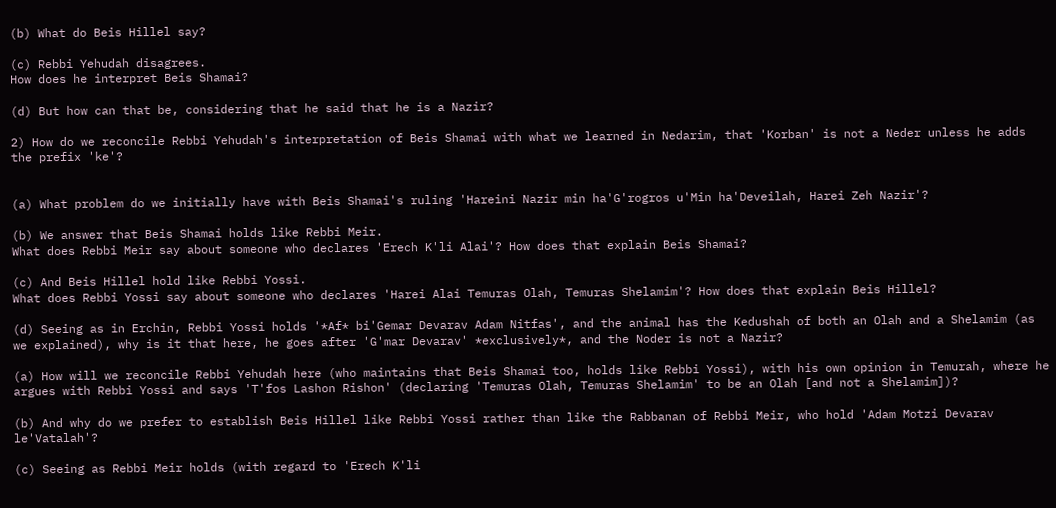(b) What do Beis Hillel say?

(c) Rebbi Yehudah disagrees.
How does he interpret Beis Shamai?

(d) But how can that be, considering that he said that he is a Nazir?

2) How do we reconcile Rebbi Yehudah's interpretation of Beis Shamai with what we learned in Nedarim, that 'Korban' is not a Neder unless he adds the prefix 'ke'?


(a) What problem do we initially have with Beis Shamai's ruling 'Hareini Nazir min ha'G'rogros u'Min ha'Deveilah, Harei Zeh Nazir'?

(b) We answer that Beis Shamai holds like Rebbi Meir.
What does Rebbi Meir say about someone who declares 'Erech K'li Alai'? How does that explain Beis Shamai?

(c) And Beis Hillel hold like Rebbi Yossi.
What does Rebbi Yossi say about someone who declares 'Harei Alai Temuras Olah, Temuras Shelamim'? How does that explain Beis Hillel?

(d) Seeing as in Erchin, Rebbi Yossi holds '*Af* bi'Gemar Devarav Adam Nitfas', and the animal has the Kedushah of both an Olah and a Shelamim (as we explained), why is it that here, he goes after 'G'mar Devarav' *exclusively*, and the Noder is not a Nazir?

(a) How will we reconcile Rebbi Yehudah here (who maintains that Beis Shamai too, holds like Rebbi Yossi), with his own opinion in Temurah, where he argues with Rebbi Yossi and says 'T'fos Lashon Rishon' (declaring 'Temuras Olah, Temuras Shelamim' to be an Olah [and not a Shelamim])?

(b) And why do we prefer to establish Beis Hillel like Rebbi Yossi rather than like the Rabbanan of Rebbi Meir, who hold 'Adam Motzi Devarav le'Vatalah'?

(c) Seeing as Rebbi Meir holds (with regard to 'Erech K'li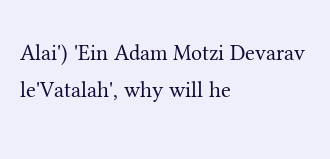Alai') 'Ein Adam Motzi Devarav le'Vatalah', why will he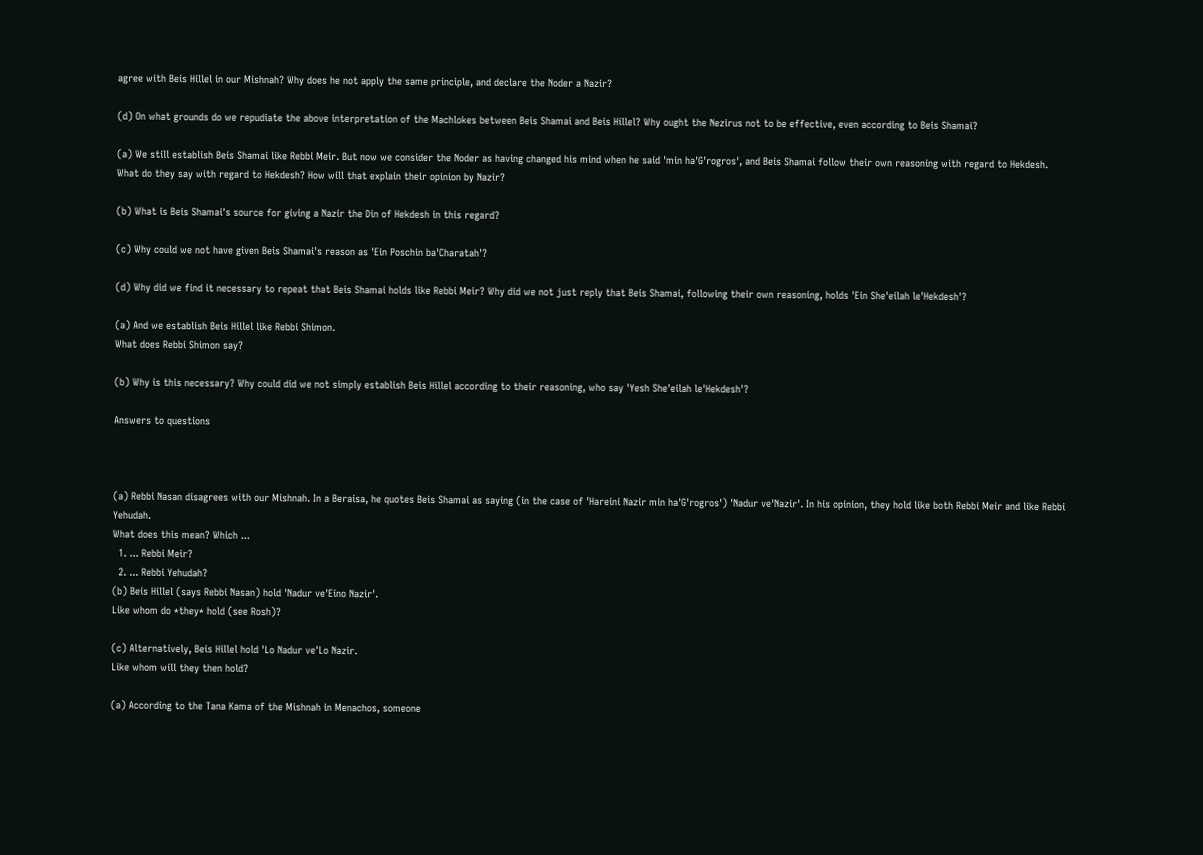agree with Beis Hillel in our Mishnah? Why does he not apply the same principle, and declare the Noder a Nazir?

(d) On what grounds do we repudiate the above interpretation of the Machlokes between Beis Shamai and Beis Hillel? Why ought the Nezirus not to be effective, even according to Beis Shamai?

(a) We still establish Beis Shamai like Rebbi Meir. But now we consider the Noder as having changed his mind when he said 'min ha'G'rogros', and Beis Shamai follow their own reasoning with regard to Hekdesh.
What do they say with regard to Hekdesh? How will that explain their opinion by Nazir?

(b) What is Beis Shamai's source for giving a Nazir the Din of Hekdesh in this regard?

(c) Why could we not have given Beis Shamai's reason as 'Ein Poschin ba'Charatah'?

(d) Why did we find it necessary to repeat that Beis Shamai holds like Rebbi Meir? Why did we not just reply that Beis Shamai, following their own reasoning, holds 'Ein She'eilah le'Hekdesh'?

(a) And we establish Beis Hillel like Rebbi Shimon.
What does Rebbi Shimon say?

(b) Why is this necessary? Why could did we not simply establish Beis Hillel according to their reasoning, who say 'Yesh She'eilah le'Hekdesh'?

Answers to questions



(a) Rebbi Nasan disagrees with our Mishnah. In a Beraisa, he quotes Beis Shamai as saying (in the case of 'Hareini Nazir min ha'G'rogros') 'Nadur ve'Nazir'. In his opinion, they hold like both Rebbi Meir and like Rebbi Yehudah.
What does this mean? Which ...
  1. ... Rebbi Meir?
  2. ... Rebbi Yehudah?
(b) Beis Hillel (says Rebbi Nasan) hold 'Nadur ve'Eino Nazir'.
Like whom do *they* hold (see Rosh)?

(c) Alternatively, Beis Hillel hold 'Lo Nadur ve'Lo Nazir.
Like whom will they then hold?

(a) According to the Tana Kama of the Mishnah in Menachos, someone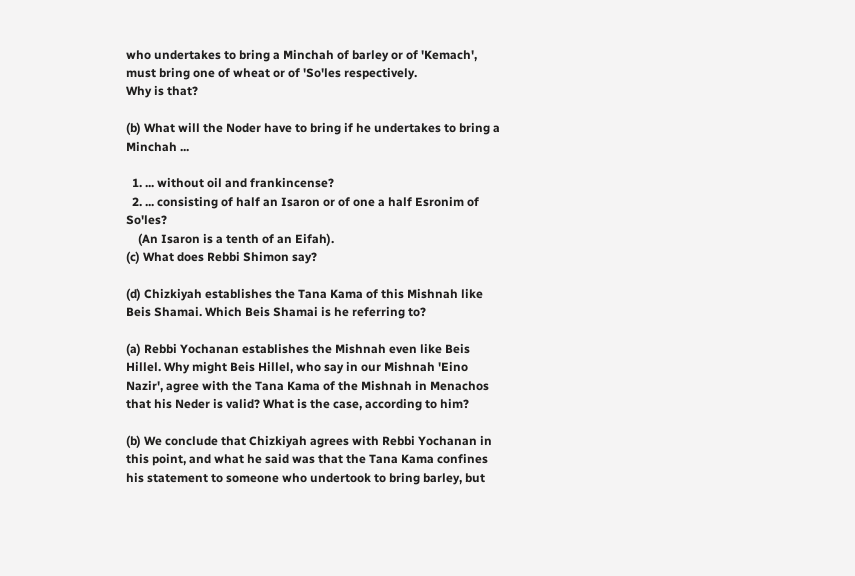who undertakes to bring a Minchah of barley or of 'Kemach', must bring one of wheat or of 'So'les respectively.
Why is that?

(b) What will the Noder have to bring if he undertakes to bring a Minchah ...

  1. ... without oil and frankincense?
  2. ... consisting of half an Isaron or of one a half Esronim of So'les?
    (An Isaron is a tenth of an Eifah).
(c) What does Rebbi Shimon say?

(d) Chizkiyah establishes the Tana Kama of this Mishnah like Beis Shamai. Which Beis Shamai is he referring to?

(a) Rebbi Yochanan establishes the Mishnah even like Beis Hillel. Why might Beis Hillel, who say in our Mishnah 'Eino Nazir', agree with the Tana Kama of the Mishnah in Menachos that his Neder is valid? What is the case, according to him?

(b) We conclude that Chizkiyah agrees with Rebbi Yochanan in this point, and what he said was that the Tana Kama confines his statement to someone who undertook to bring barley, but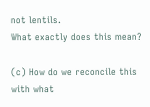not lentils.
What exactly does this mean?

(c) How do we reconcile this with what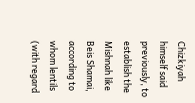Chizkiyah himself said previously, to establish the Mishnah like Beis Shamai, according to whom lentils (with regard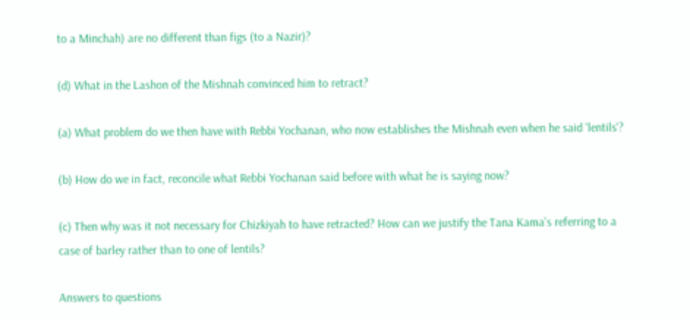to a Minchah) are no different than figs (to a Nazir)?

(d) What in the Lashon of the Mishnah convinced him to retract?

(a) What problem do we then have with Rebbi Yochanan, who now establishes the Mishnah even when he said 'lentils'?

(b) How do we in fact, reconcile what Rebbi Yochanan said before with what he is saying now?

(c) Then why was it not necessary for Chizkiyah to have retracted? How can we justify the Tana Kama's referring to a case of barley rather than to one of lentils?

Answers to questions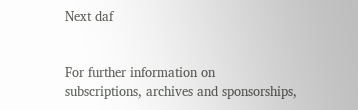Next daf


For further information on
subscriptions, archives and sponsorships,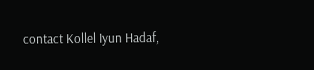contact Kollel Iyun Hadaf,